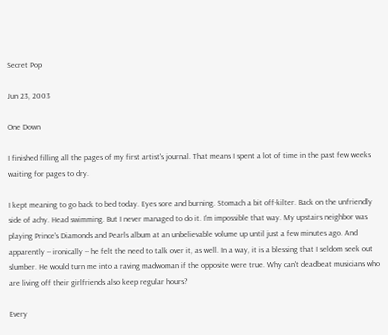Secret Pop

Jun 23, 2003

One Down

I finished filling all the pages of my first artist's journal. That means I spent a lot of time in the past few weeks waiting for pages to dry.

I kept meaning to go back to bed today. Eyes sore and burning. Stomach a bit off-kilter. Back on the unfriendly side of achy. Head swimming. But I never managed to do it. I'm impossible that way. My upstairs neighbor was playing Prince's Diamonds and Pearls album at an unbelievable volume up until just a few minutes ago. And apparently -- ironically -- he felt the need to talk over it, as well. In a way, it is a blessing that I seldom seek out slumber. He would turn me into a raving madwoman if the opposite were true. Why can't deadbeat musicians who are living off their girlfriends also keep regular hours?

Every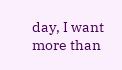day, I want more than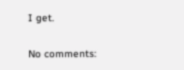I get.

No comments: